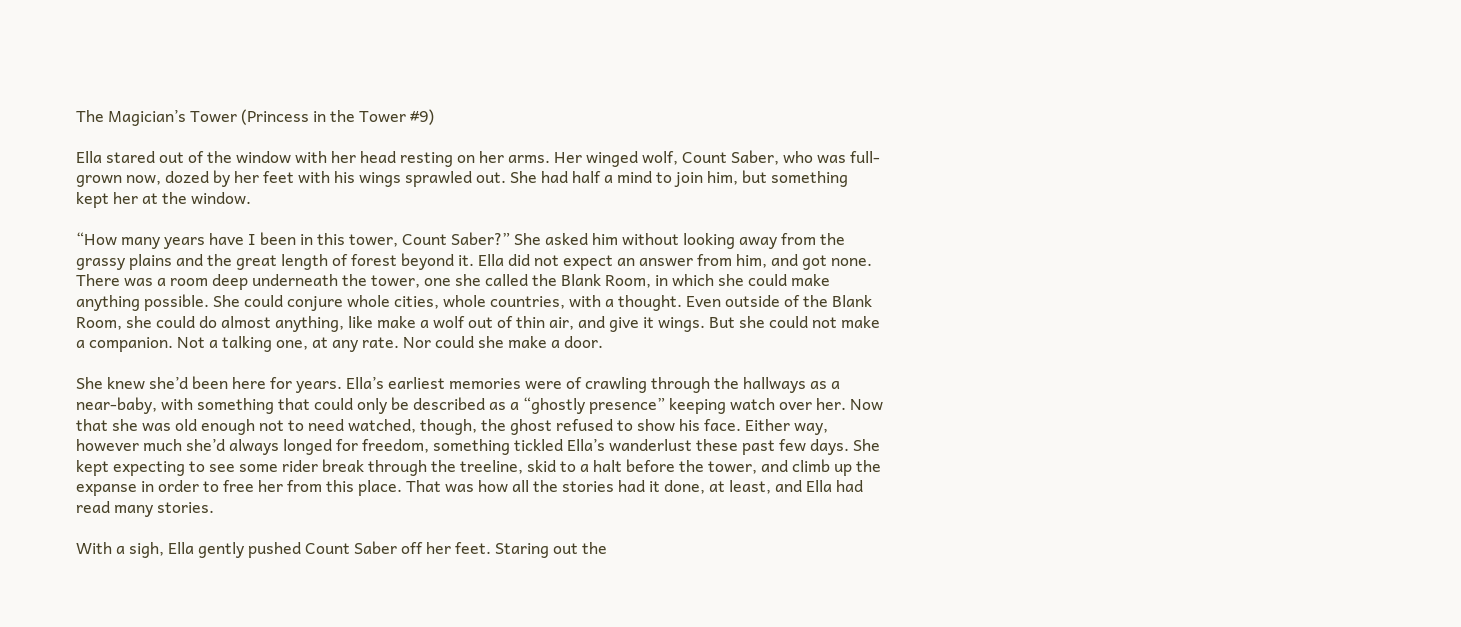The Magician’s Tower (Princess in the Tower #9)

Ella stared out of the window with her head resting on her arms. Her winged wolf, Count Saber, who was full-grown now, dozed by her feet with his wings sprawled out. She had half a mind to join him, but something kept her at the window.

“How many years have I been in this tower, Count Saber?” She asked him without looking away from the grassy plains and the great length of forest beyond it. Ella did not expect an answer from him, and got none. There was a room deep underneath the tower, one she called the Blank Room, in which she could make anything possible. She could conjure whole cities, whole countries, with a thought. Even outside of the Blank Room, she could do almost anything, like make a wolf out of thin air, and give it wings. But she could not make a companion. Not a talking one, at any rate. Nor could she make a door.

She knew she’d been here for years. Ella’s earliest memories were of crawling through the hallways as a near-baby, with something that could only be described as a “ghostly presence” keeping watch over her. Now that she was old enough not to need watched, though, the ghost refused to show his face. Either way, however much she’d always longed for freedom, something tickled Ella’s wanderlust these past few days. She kept expecting to see some rider break through the treeline, skid to a halt before the tower, and climb up the expanse in order to free her from this place. That was how all the stories had it done, at least, and Ella had read many stories.

With a sigh, Ella gently pushed Count Saber off her feet. Staring out the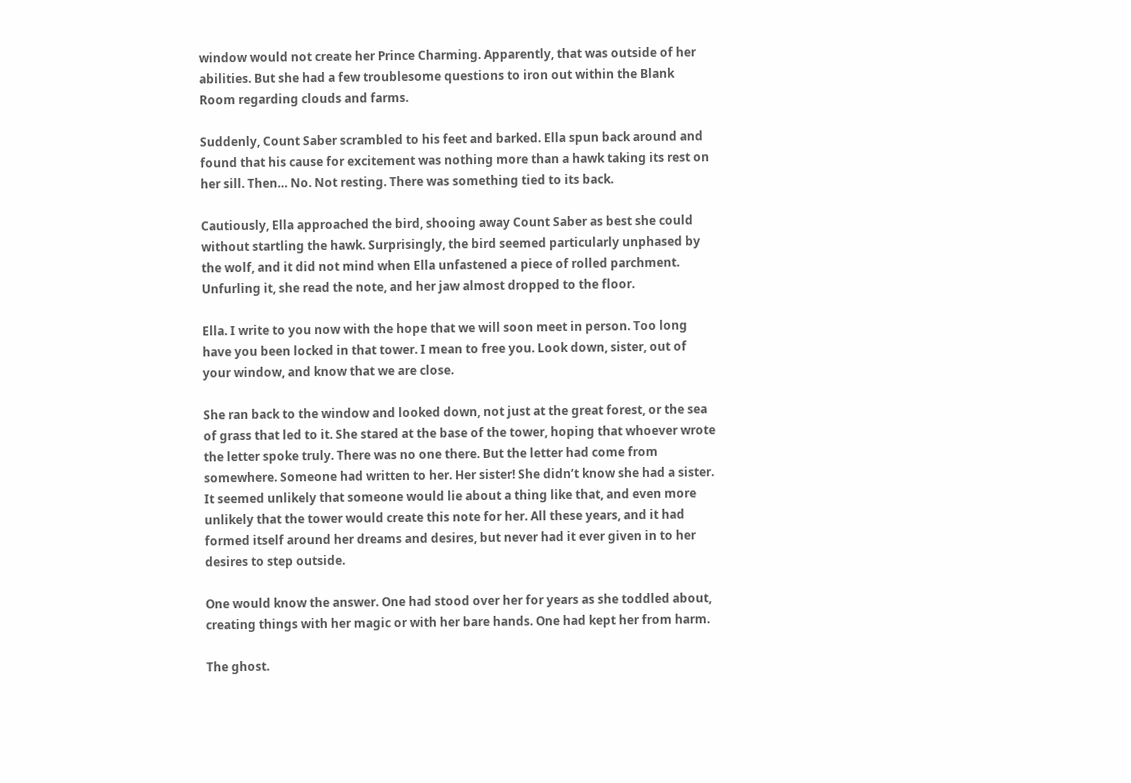window would not create her Prince Charming. Apparently, that was outside of her abilities. But she had a few troublesome questions to iron out within the Blank Room regarding clouds and farms.

Suddenly, Count Saber scrambled to his feet and barked. Ella spun back around and found that his cause for excitement was nothing more than a hawk taking its rest on her sill. Then… No. Not resting. There was something tied to its back.

Cautiously, Ella approached the bird, shooing away Count Saber as best she could without startling the hawk. Surprisingly, the bird seemed particularly unphased by the wolf, and it did not mind when Ella unfastened a piece of rolled parchment. Unfurling it, she read the note, and her jaw almost dropped to the floor.

Ella. I write to you now with the hope that we will soon meet in person. Too long have you been locked in that tower. I mean to free you. Look down, sister, out of your window, and know that we are close.

She ran back to the window and looked down, not just at the great forest, or the sea of grass that led to it. She stared at the base of the tower, hoping that whoever wrote the letter spoke truly. There was no one there. But the letter had come from somewhere. Someone had written to her. Her sister! She didn’t know she had a sister. It seemed unlikely that someone would lie about a thing like that, and even more unlikely that the tower would create this note for her. All these years, and it had formed itself around her dreams and desires, but never had it ever given in to her desires to step outside.

One would know the answer. One had stood over her for years as she toddled about, creating things with her magic or with her bare hands. One had kept her from harm.

The ghost.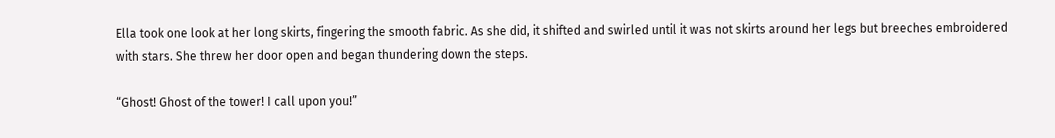Ella took one look at her long skirts, fingering the smooth fabric. As she did, it shifted and swirled until it was not skirts around her legs but breeches embroidered with stars. She threw her door open and began thundering down the steps.

“Ghost! Ghost of the tower! I call upon you!”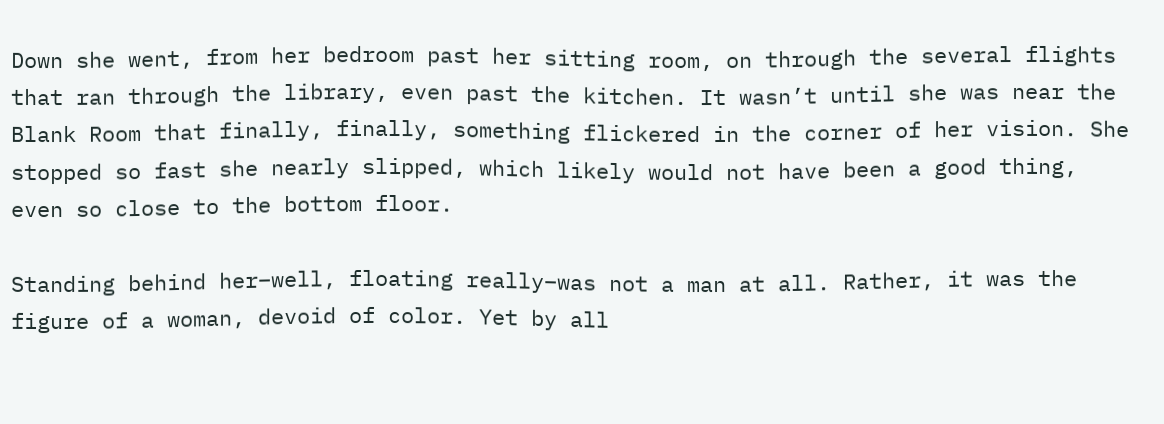Down she went, from her bedroom past her sitting room, on through the several flights that ran through the library, even past the kitchen. It wasn’t until she was near the Blank Room that finally, finally, something flickered in the corner of her vision. She stopped so fast she nearly slipped, which likely would not have been a good thing, even so close to the bottom floor.

Standing behind her–well, floating really–was not a man at all. Rather, it was the figure of a woman, devoid of color. Yet by all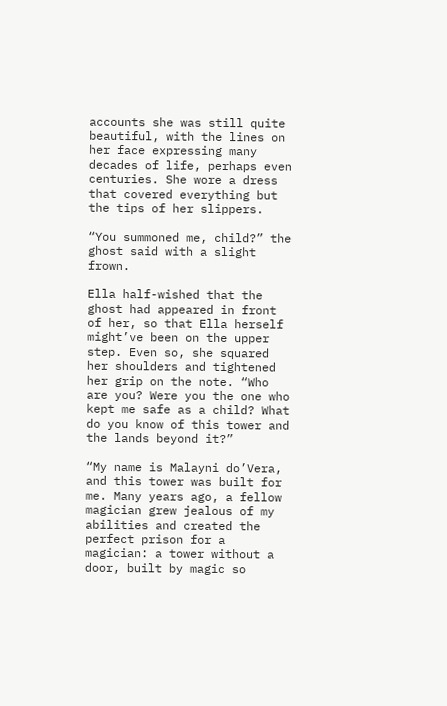accounts she was still quite beautiful, with the lines on her face expressing many decades of life, perhaps even centuries. She wore a dress that covered everything but the tips of her slippers.

“You summoned me, child?” the ghost said with a slight frown.

Ella half-wished that the ghost had appeared in front of her, so that Ella herself might’ve been on the upper step. Even so, she squared her shoulders and tightened her grip on the note. “Who are you? Were you the one who kept me safe as a child? What do you know of this tower and the lands beyond it?”

“My name is Malayni do’Vera, and this tower was built for me. Many years ago, a fellow magician grew jealous of my abilities and created the perfect prison for a magician: a tower without a door, built by magic so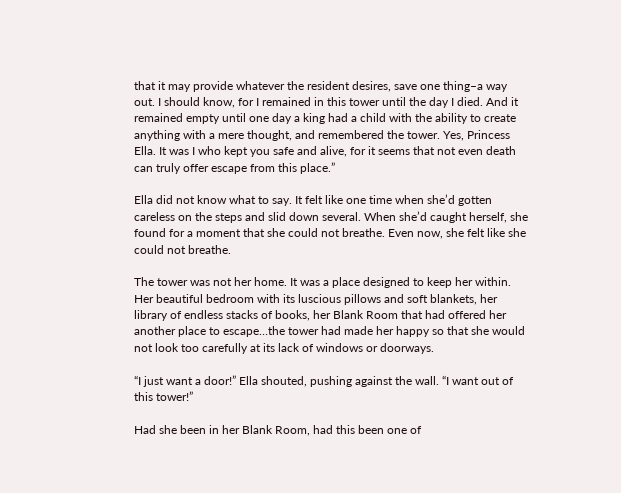that it may provide whatever the resident desires, save one thing–a way out. I should know, for I remained in this tower until the day I died. And it remained empty until one day a king had a child with the ability to create anything with a mere thought, and remembered the tower. Yes, Princess Ella. It was I who kept you safe and alive, for it seems that not even death can truly offer escape from this place.”

Ella did not know what to say. It felt like one time when she’d gotten careless on the steps and slid down several. When she’d caught herself, she found for a moment that she could not breathe. Even now, she felt like she could not breathe.

The tower was not her home. It was a place designed to keep her within. Her beautiful bedroom with its luscious pillows and soft blankets, her library of endless stacks of books, her Blank Room that had offered her another place to escape…the tower had made her happy so that she would not look too carefully at its lack of windows or doorways.

“I just want a door!” Ella shouted, pushing against the wall. “I want out of this tower!”

Had she been in her Blank Room, had this been one of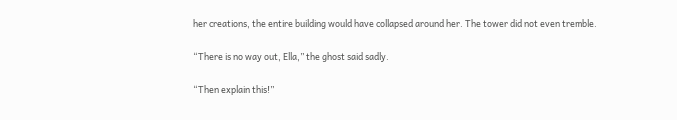her creations, the entire building would have collapsed around her. The tower did not even tremble.

“There is no way out, Ella,” the ghost said sadly.

“Then explain this!”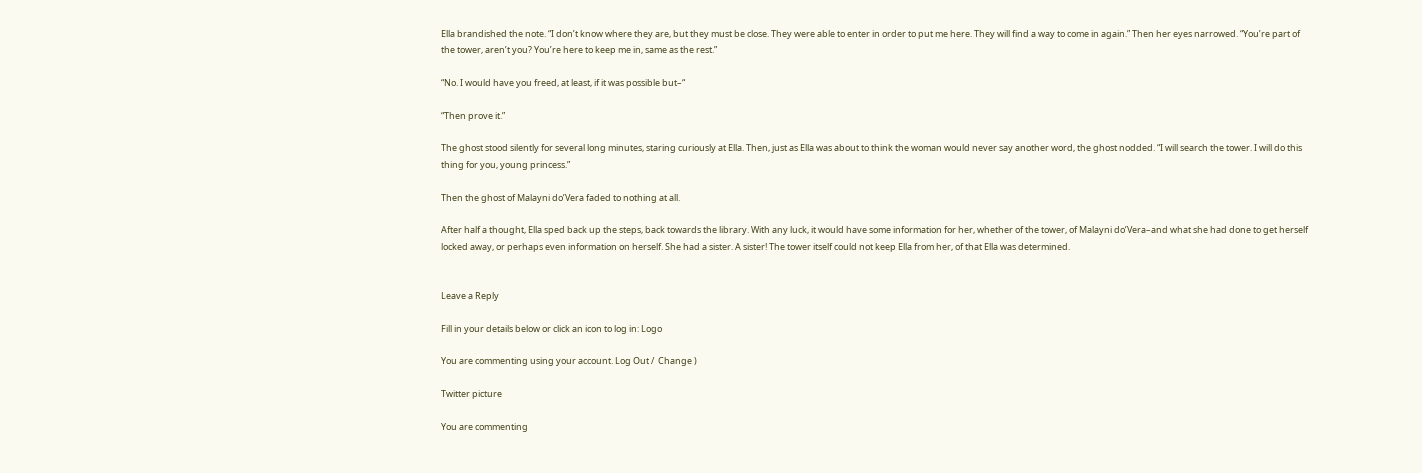Ella brandished the note. “I don’t know where they are, but they must be close. They were able to enter in order to put me here. They will find a way to come in again.” Then her eyes narrowed. “You’re part of the tower, aren’t you? You’re here to keep me in, same as the rest.”

“No. I would have you freed, at least, if it was possible but–“

“Then prove it.”

The ghost stood silently for several long minutes, staring curiously at Ella. Then, just as Ella was about to think the woman would never say another word, the ghost nodded. “I will search the tower. I will do this thing for you, young princess.”

Then the ghost of Malayni do’Vera faded to nothing at all.

After half a thought, Ella sped back up the steps, back towards the library. With any luck, it would have some information for her, whether of the tower, of Malayni do’Vera–and what she had done to get herself locked away, or perhaps even information on herself. She had a sister. A sister! The tower itself could not keep Ella from her, of that Ella was determined.


Leave a Reply

Fill in your details below or click an icon to log in: Logo

You are commenting using your account. Log Out /  Change )

Twitter picture

You are commenting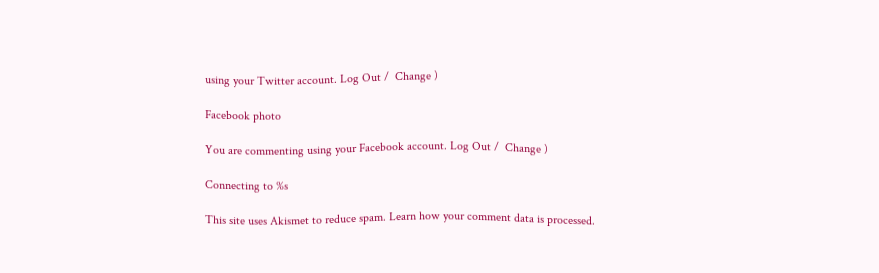using your Twitter account. Log Out /  Change )

Facebook photo

You are commenting using your Facebook account. Log Out /  Change )

Connecting to %s

This site uses Akismet to reduce spam. Learn how your comment data is processed.